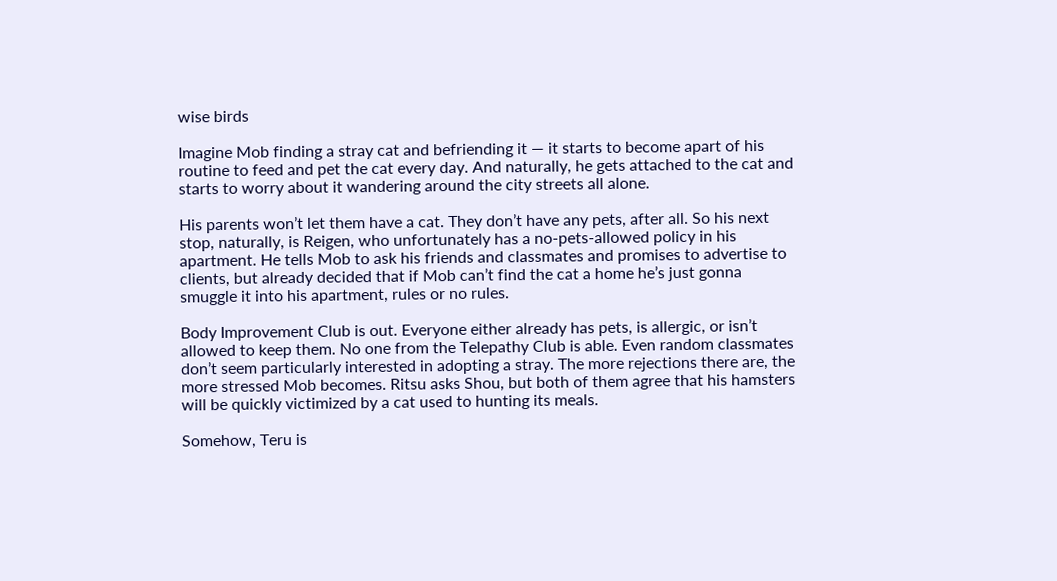wise birds

Imagine Mob finding a stray cat and befriending it — it starts to become apart of his routine to feed and pet the cat every day. And naturally, he gets attached to the cat and starts to worry about it wandering around the city streets all alone.

His parents won’t let them have a cat. They don’t have any pets, after all. So his next stop, naturally, is Reigen, who unfortunately has a no-pets-allowed policy in his apartment. He tells Mob to ask his friends and classmates and promises to advertise to clients, but already decided that if Mob can’t find the cat a home he’s just gonna smuggle it into his apartment, rules or no rules.

Body Improvement Club is out. Everyone either already has pets, is allergic, or isn’t allowed to keep them. No one from the Telepathy Club is able. Even random classmates don’t seem particularly interested in adopting a stray. The more rejections there are, the more stressed Mob becomes. Ritsu asks Shou, but both of them agree that his hamsters will be quickly victimized by a cat used to hunting its meals.

Somehow, Teru is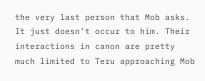the very last person that Mob asks. It just doesn’t occur to him. Their interactions in canon are pretty much limited to Teru approaching Mob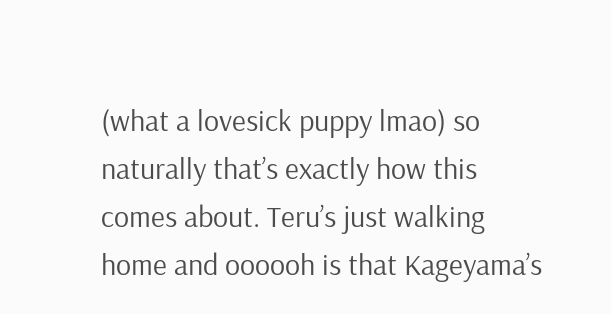(what a lovesick puppy lmao) so naturally that’s exactly how this comes about. Teru’s just walking home and oooooh is that Kageyama’s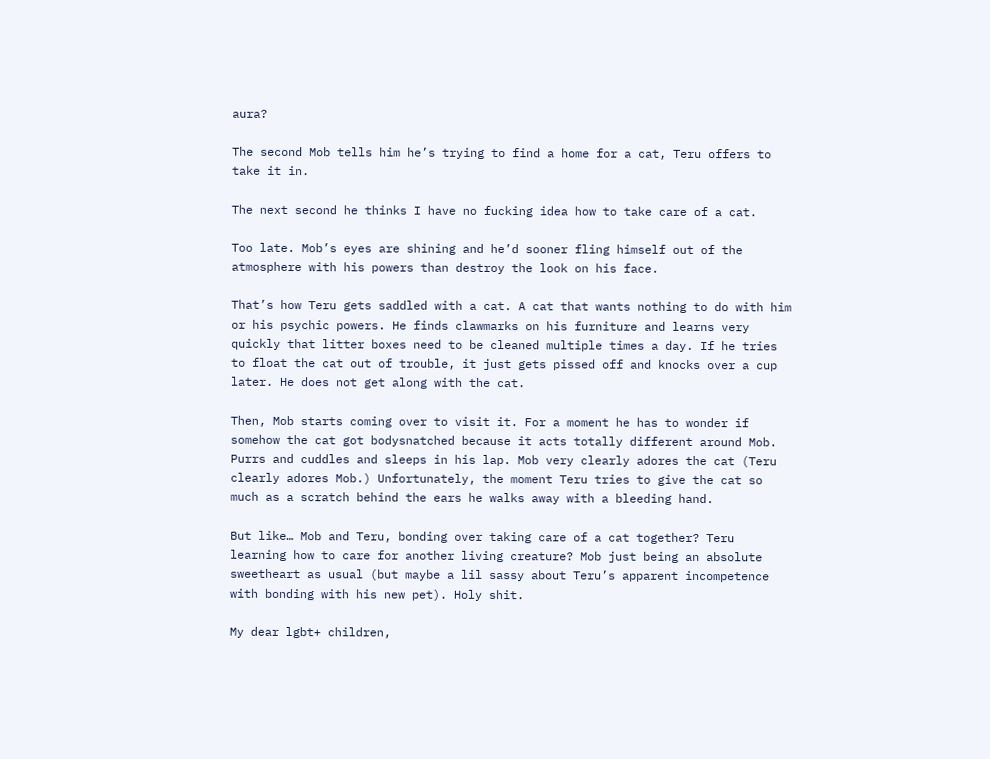aura?

The second Mob tells him he’s trying to find a home for a cat, Teru offers to take it in.

The next second he thinks I have no fucking idea how to take care of a cat.

Too late. Mob’s eyes are shining and he’d sooner fling himself out of the atmosphere with his powers than destroy the look on his face.

That’s how Teru gets saddled with a cat. A cat that wants nothing to do with him or his psychic powers. He finds clawmarks on his furniture and learns very quickly that litter boxes need to be cleaned multiple times a day. If he tries to float the cat out of trouble, it just gets pissed off and knocks over a cup later. He does not get along with the cat.

Then, Mob starts coming over to visit it. For a moment he has to wonder if somehow the cat got bodysnatched because it acts totally different around Mob. Purrs and cuddles and sleeps in his lap. Mob very clearly adores the cat (Teru clearly adores Mob.) Unfortunately, the moment Teru tries to give the cat so much as a scratch behind the ears he walks away with a bleeding hand.

But like… Mob and Teru, bonding over taking care of a cat together? Teru learning how to care for another living creature? Mob just being an absolute sweetheart as usual (but maybe a lil sassy about Teru’s apparent incompetence with bonding with his new pet). Holy shit.

My dear lgbt+ children,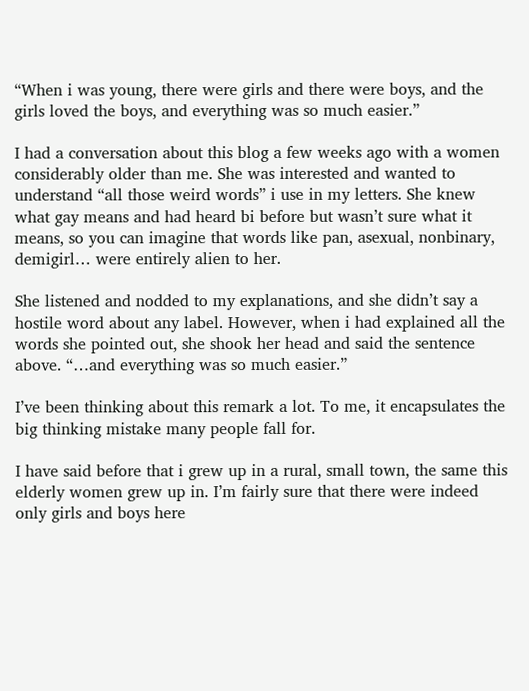“When i was young, there were girls and there were boys, and the girls loved the boys, and everything was so much easier.”

I had a conversation about this blog a few weeks ago with a women considerably older than me. She was interested and wanted to understand “all those weird words” i use in my letters. She knew what gay means and had heard bi before but wasn’t sure what it means, so you can imagine that words like pan, asexual, nonbinary, demigirl… were entirely alien to her.

She listened and nodded to my explanations, and she didn’t say a hostile word about any label. However, when i had explained all the words she pointed out, she shook her head and said the sentence above. “…and everything was so much easier.”

I’ve been thinking about this remark a lot. To me, it encapsulates the big thinking mistake many people fall for.

I have said before that i grew up in a rural, small town, the same this elderly women grew up in. I’m fairly sure that there were indeed only girls and boys here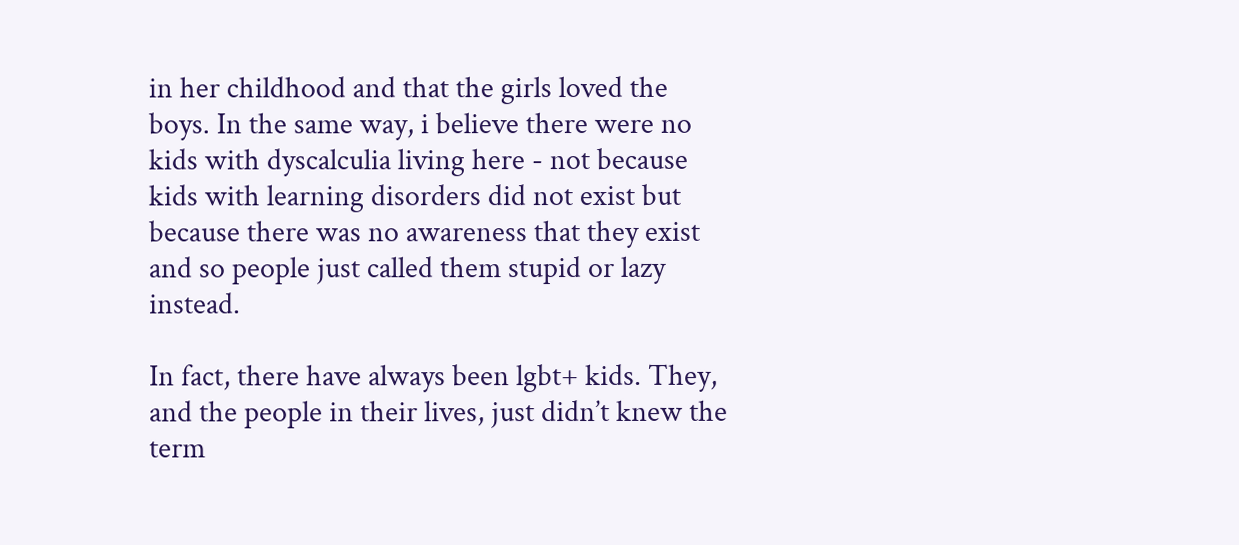in her childhood and that the girls loved the boys. In the same way, i believe there were no kids with dyscalculia living here - not because kids with learning disorders did not exist but because there was no awareness that they exist and so people just called them stupid or lazy instead.

In fact, there have always been lgbt+ kids. They, and the people in their lives, just didn’t knew the term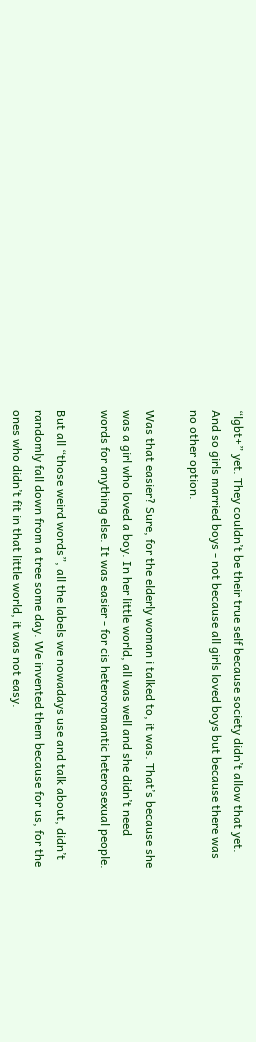“lgbt+” yet. They couldn’t be their true self because society didn’t allow that yet. And so girls married boys - not because all girls loved boys but because there was no other option.

Was that easier? Sure, for the elderly woman i talked to, it was. That’s because she was a girl who loved a boy. In her little world, all was well and she didn’t need words for anything else. It was easier - for cis heteroromantic heterosexual people.

But all “those weird words”, all the labels we nowadays use and talk about, didn’t randomly fall down from a tree some day. We invented them because for us, for the ones who didn’t fit in that little world, it was not easy.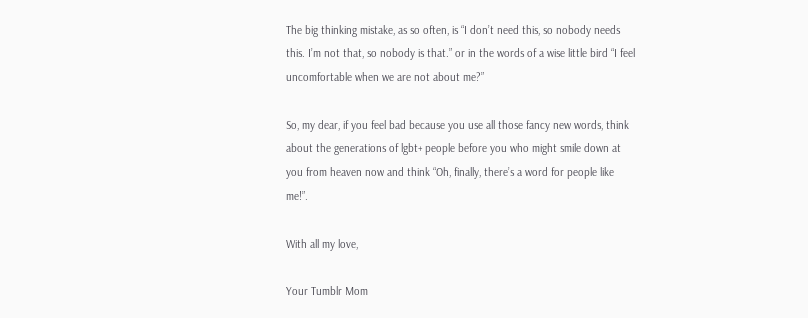The big thinking mistake, as so often, is “I don’t need this, so nobody needs this. I’m not that, so nobody is that.” or in the words of a wise little bird “I feel uncomfortable when we are not about me?”

So, my dear, if you feel bad because you use all those fancy new words, think about the generations of lgbt+ people before you who might smile down at you from heaven now and think “Oh, finally, there’s a word for people like me!”.

With all my love,

Your Tumblr Mom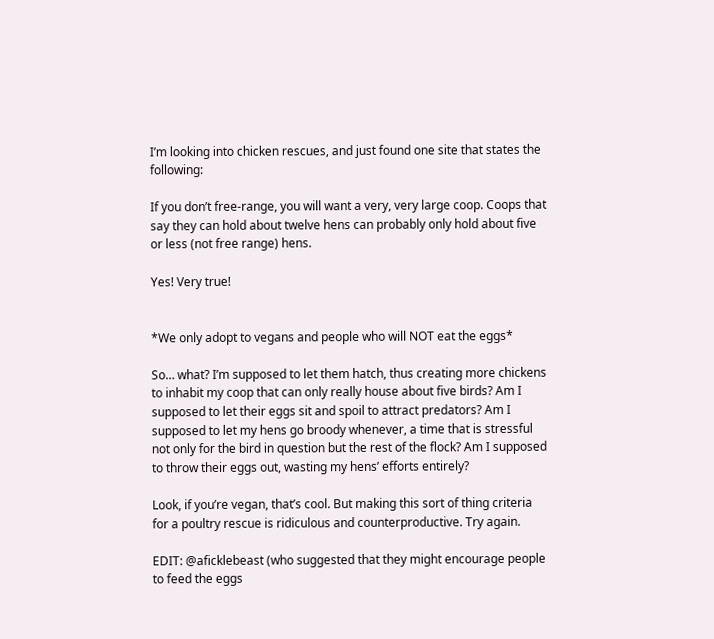I’m looking into chicken rescues, and just found one site that states the following:

If you don’t free-range, you will want a very, very large coop. Coops that say they can hold about twelve hens can probably only hold about five or less (not free range) hens.

Yes! Very true!


*We only adopt to vegans and people who will NOT eat the eggs*

So… what? I’m supposed to let them hatch, thus creating more chickens to inhabit my coop that can only really house about five birds? Am I supposed to let their eggs sit and spoil to attract predators? Am I supposed to let my hens go broody whenever, a time that is stressful not only for the bird in question but the rest of the flock? Am I supposed to throw their eggs out, wasting my hens’ efforts entirely?

Look, if you’re vegan, that’s cool. But making this sort of thing criteria for a poultry rescue is ridiculous and counterproductive. Try again.

EDIT: @aficklebeast (who suggested that they might encourage people to feed the eggs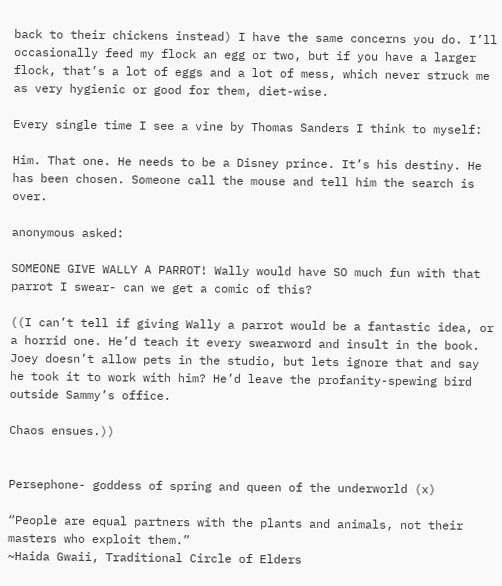back to their chickens instead) I have the same concerns you do. I’ll occasionally feed my flock an egg or two, but if you have a larger flock, that’s a lot of eggs and a lot of mess, which never struck me as very hygienic or good for them, diet-wise.

Every single time I see a vine by Thomas Sanders I think to myself:

Him. That one. He needs to be a Disney prince. It’s his destiny. He has been chosen. Someone call the mouse and tell him the search is over.

anonymous asked:

SOMEONE GIVE WALLY A PARROT! Wally would have SO much fun with that parrot I swear- can we get a comic of this?

((I can’t tell if giving Wally a parrot would be a fantastic idea, or a horrid one. He’d teach it every swearword and insult in the book. Joey doesn’t allow pets in the studio, but lets ignore that and say he took it to work with him? He’d leave the profanity-spewing bird outside Sammy’s office.

Chaos ensues.))


Persephone- goddess of spring and queen of the underworld (x)

“People are equal partners with the plants and animals, not their masters who exploit them.”
~Haida Gwaii, Traditional Circle of Elders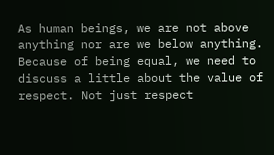As human beings, we are not above anything nor are we below anything. Because of being equal, we need to discuss a little about the value of respect. Not just respect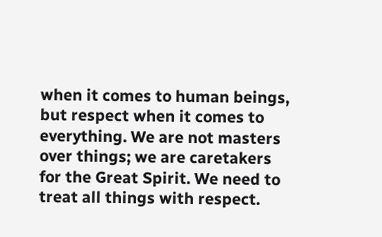when it comes to human beings, but respect when it comes to everything. We are not masters over things; we are caretakers for the Great Spirit. We need to treat all things with respect.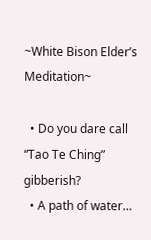~White Bison Elder’s Meditation~

  • Do you dare call “Tao Te Ching” gibberish?
  • A path of water…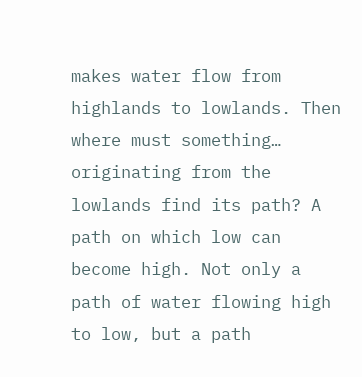makes water flow from highlands to lowlands. Then where must something… originating from the lowlands find its path? A path on which low can become high. Not only a path of water flowing high to low, but a path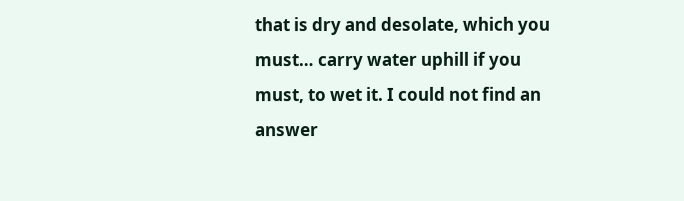that is dry and desolate, which you must… carry water uphill if you must, to wet it. I could not find an answer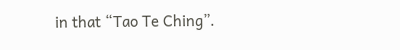in that “Tao Te Ching”.